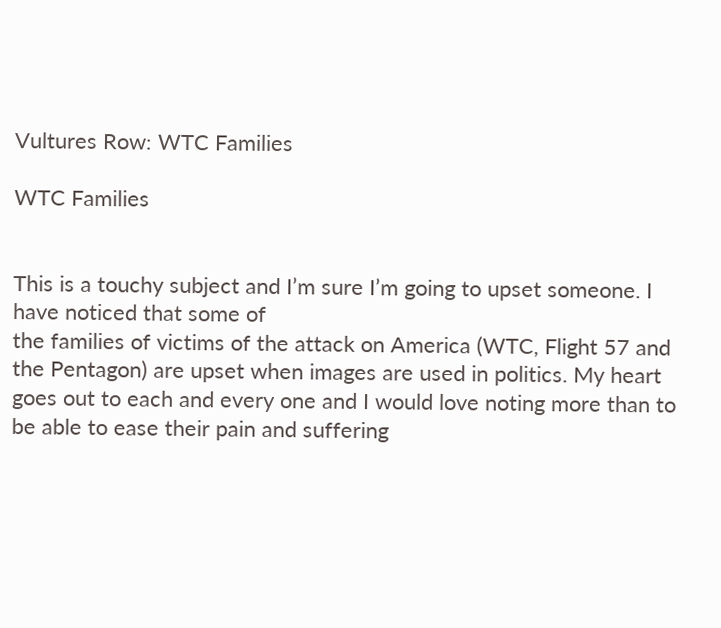Vultures Row: WTC Families

WTC Families


This is a touchy subject and I’m sure I’m going to upset someone. I have noticed that some of
the families of victims of the attack on America (WTC, Flight 57 and the Pentagon) are upset when images are used in politics. My heart goes out to each and every one and I would love noting more than to be able to ease their pain and suffering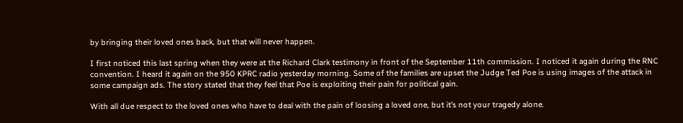by bringing their loved ones back, but that will never happen.

I first noticed this last spring when they were at the Richard Clark testimony in front of the September 11th commission. I noticed it again during the RNC convention. I heard it again on the 950 KPRC radio yesterday morning. Some of the families are upset the Judge Ted Poe is using images of the attack in some campaign ads. The story stated that they feel that Poe is exploiting their pain for political gain.

With all due respect to the loved ones who have to deal with the pain of loosing a loved one, but it’s not your tragedy alone.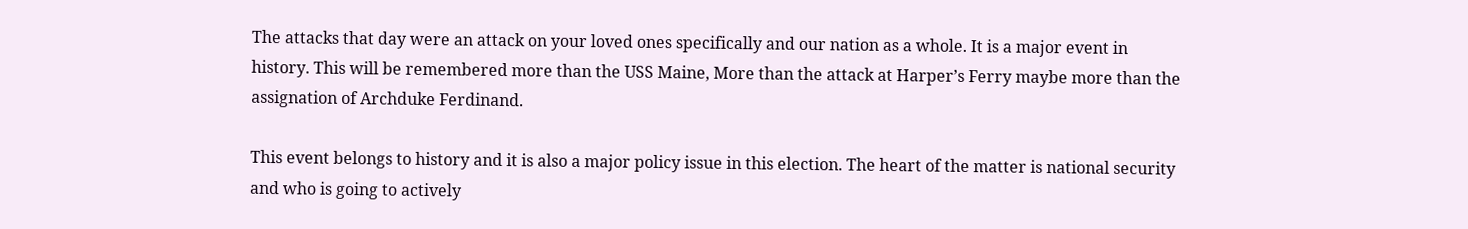The attacks that day were an attack on your loved ones specifically and our nation as a whole. It is a major event in history. This will be remembered more than the USS Maine, More than the attack at Harper’s Ferry maybe more than the assignation of Archduke Ferdinand.

This event belongs to history and it is also a major policy issue in this election. The heart of the matter is national security and who is going to actively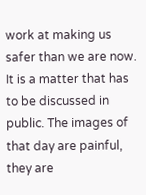work at making us safer than we are now. It is a matter that has to be discussed in public. The images of that day are painful, they are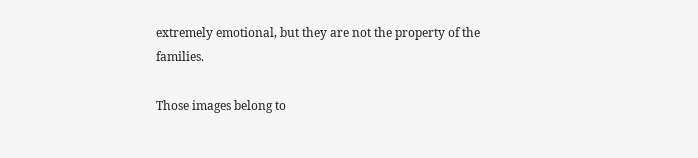extremely emotional, but they are not the property of the families.

Those images belong to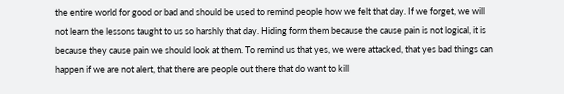the entire world for good or bad and should be used to remind people how we felt that day. If we forget, we will not learn the lessons taught to us so harshly that day. Hiding form them because the cause pain is not logical, it is because they cause pain we should look at them. To remind us that yes, we were attacked, that yes bad things can happen if we are not alert, that there are people out there that do want to kill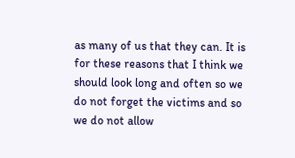as many of us that they can. It is for these reasons that I think we should look long and often so we do not forget the victims and so we do not allow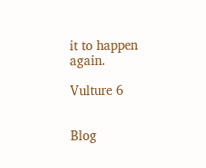it to happen again.

Vulture 6


Blog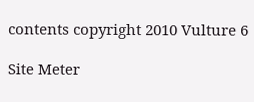contents copyright 2010 Vulture 6

Site Meter